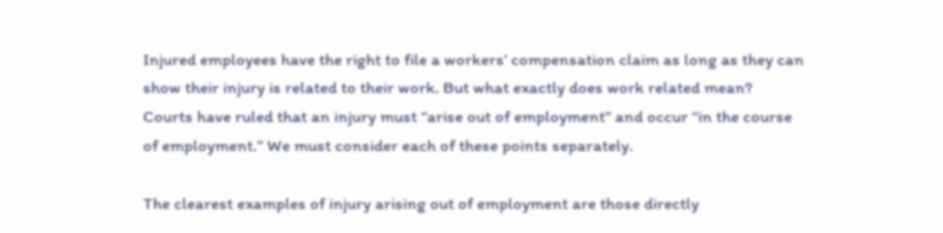Injured employees have the right to file a workers’ compensation claim as long as they can show their injury is related to their work. But what exactly does work related mean? Courts have ruled that an injury must “arise out of employment” and occur “in the course of employment.” We must consider each of these points separately.

The clearest examples of injury arising out of employment are those directly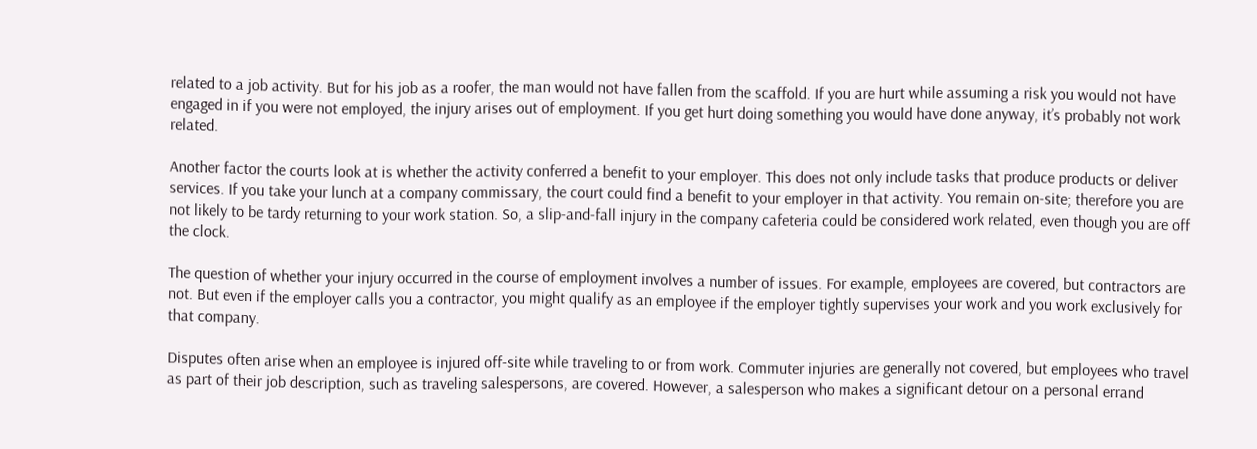related to a job activity. But for his job as a roofer, the man would not have fallen from the scaffold. If you are hurt while assuming a risk you would not have engaged in if you were not employed, the injury arises out of employment. If you get hurt doing something you would have done anyway, it’s probably not work related.

Another factor the courts look at is whether the activity conferred a benefit to your employer. This does not only include tasks that produce products or deliver services. If you take your lunch at a company commissary, the court could find a benefit to your employer in that activity. You remain on-site; therefore you are not likely to be tardy returning to your work station. So, a slip-and-fall injury in the company cafeteria could be considered work related, even though you are off the clock.

The question of whether your injury occurred in the course of employment involves a number of issues. For example, employees are covered, but contractors are not. But even if the employer calls you a contractor, you might qualify as an employee if the employer tightly supervises your work and you work exclusively for that company.

Disputes often arise when an employee is injured off-site while traveling to or from work. Commuter injuries are generally not covered, but employees who travel as part of their job description, such as traveling salespersons, are covered. However, a salesperson who makes a significant detour on a personal errand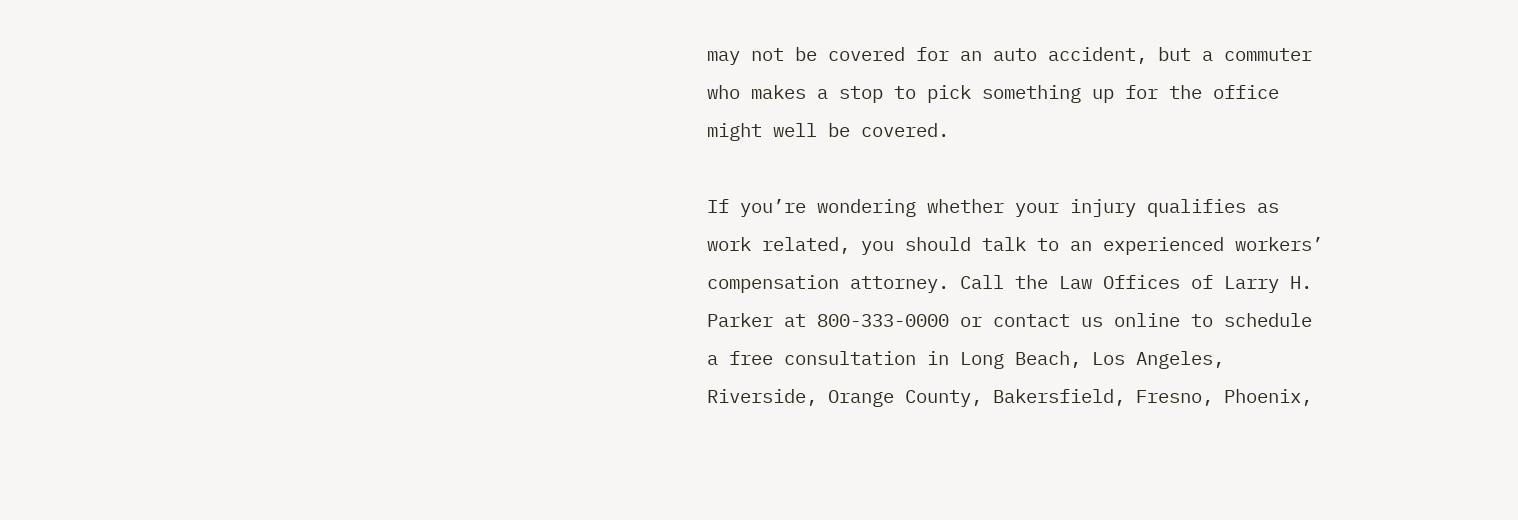may not be covered for an auto accident, but a commuter who makes a stop to pick something up for the office might well be covered.

If you’re wondering whether your injury qualifies as work related, you should talk to an experienced workers’ compensation attorney. Call the Law Offices of Larry H. Parker at 800-333-0000 or contact us online to schedule a free consultation in Long Beach, Los Angeles, Riverside, Orange County, Bakersfield, Fresno, Phoenix,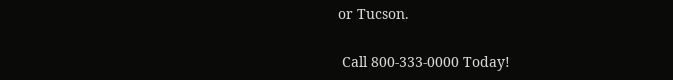or Tucson.

 Call 800-333-0000 Today!